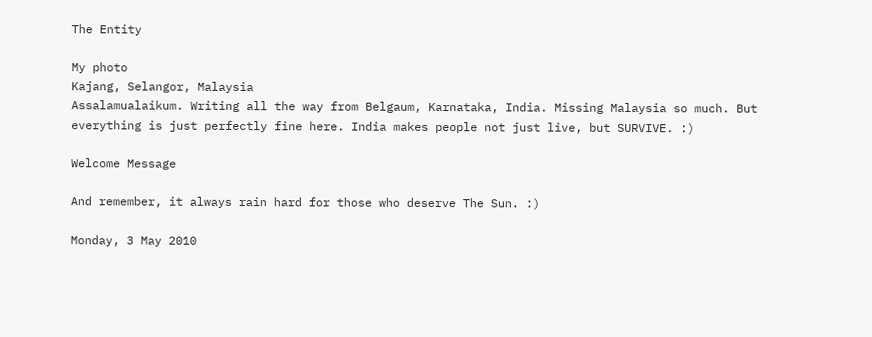The Entity

My photo
Kajang, Selangor, Malaysia
Assalamualaikum. Writing all the way from Belgaum, Karnataka, India. Missing Malaysia so much. But everything is just perfectly fine here. India makes people not just live, but SURVIVE. :)

Welcome Message

And remember, it always rain hard for those who deserve The Sun. :)

Monday, 3 May 2010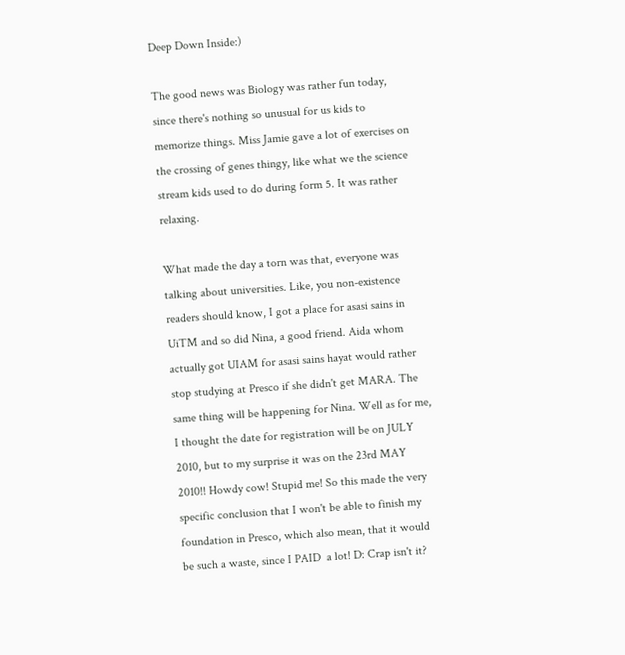Deep Down Inside:)

The good news was Biology was rather fun today, since there's nothing so unusual for us kids to memorize things. Miss Jamie gave a lot of exercises on the crossing of genes thingy, like what we the science stream kids used to do during form 5. It was rather relaxing.

What made the day a torn was that, everyone was talking about universities. Like, you non-existence readers should know, I got a place for asasi sains in UiTM and so did Nina, a good friend. Aida whom actually got UIAM for asasi sains hayat would rather stop studying at Presco if she didn't get MARA. The same thing will be happening for Nina. Well as for me, I thought the date for registration will be on JULY 2010, but to my surprise it was on the 23rd MAY 2010!! Howdy cow! Stupid me! So this made the very specific conclusion that I won't be able to finish my foundation in Presco, which also mean, that it would be such a waste, since I PAID  a lot! D: Crap isn't it?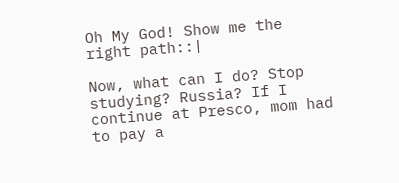Oh My God! Show me the right path::|

Now, what can I do? Stop studying? Russia? If I continue at Presco, mom had to pay a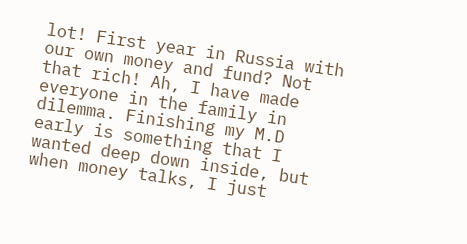lot! First year in Russia with our own money and fund? Not that rich! Ah, I have made everyone in the family in dilemma. Finishing my M.D early is something that I wanted deep down inside, but when money talks, I just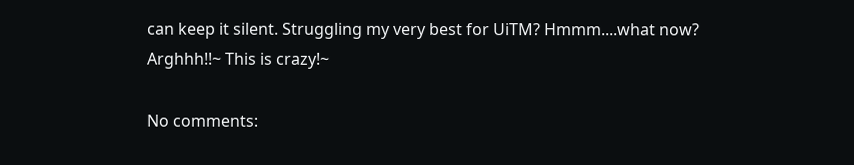can keep it silent. Struggling my very best for UiTM? Hmmm....what now? Arghhh!!~ This is crazy!~

No comments: